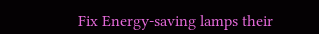Fix Energy-saving lamps their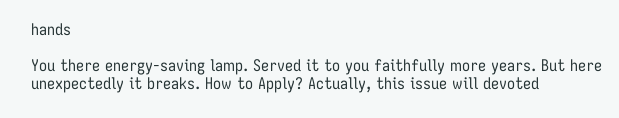hands

You there energy-saving lamp. Served it to you faithfully more years. But here unexpectedly it breaks. How to Apply? Actually, this issue will devoted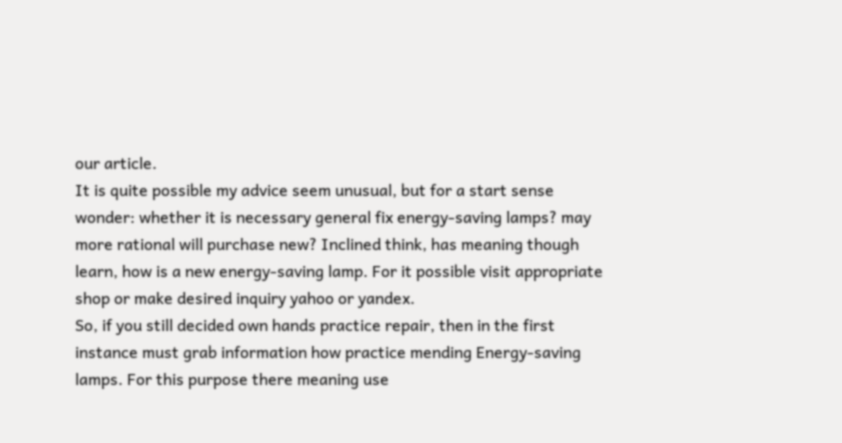our article.
It is quite possible my advice seem unusual, but for a start sense wonder: whether it is necessary general fix energy-saving lamps? may more rational will purchase new? Inclined think, has meaning though learn, how is a new energy-saving lamp. For it possible visit appropriate shop or make desired inquiry yahoo or yandex.
So, if you still decided own hands practice repair, then in the first instance must grab information how practice mending Energy-saving lamps. For this purpose there meaning use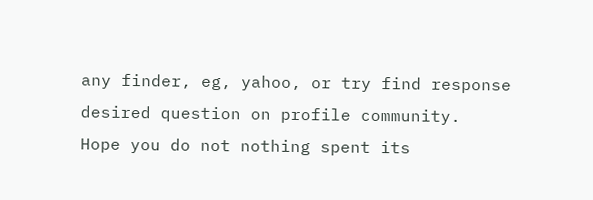any finder, eg, yahoo, or try find response desired question on profile community.
Hope you do not nothing spent its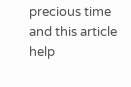precious time and this article help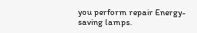you perform repair Energy-saving lamps.